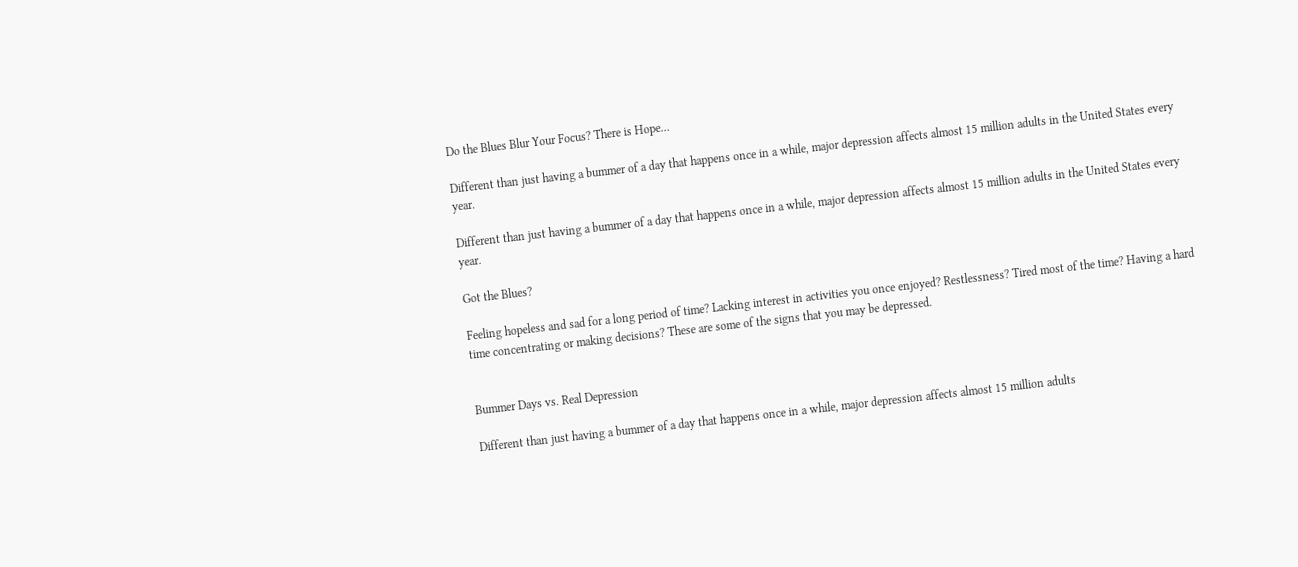Do the Blues Blur Your Focus? There is Hope…

Different than just having a bummer of a day that happens once in a while, major depression affects almost 15 million adults in the United States every year.

Different than just having a bummer of a day that happens once in a while, major depression affects almost 15 million adults in the United States every year.

Got the Blues?

Feeling hopeless and sad for a long period of time? Lacking interest in activities you once enjoyed? Restlessness? Tired most of the time? Having a hard time concentrating or making decisions? These are some of the signs that you may be depressed.


Bummer Days vs. Real Depression

Different than just having a bummer of a day that happens once in a while, major depression affects almost 15 million adults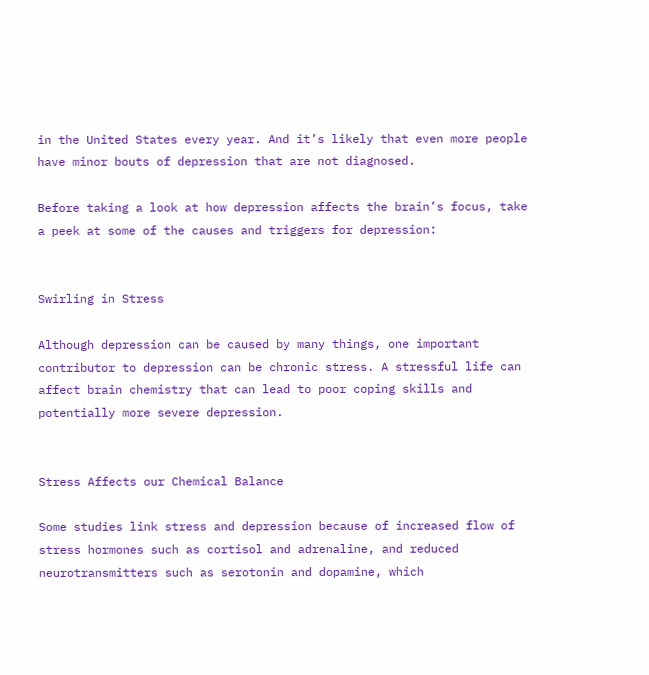in the United States every year. And it’s likely that even more people have minor bouts of depression that are not diagnosed.

Before taking a look at how depression affects the brain’s focus, take a peek at some of the causes and triggers for depression:


Swirling in Stress

Although depression can be caused by many things, one important contributor to depression can be chronic stress. A stressful life can affect brain chemistry that can lead to poor coping skills and potentially more severe depression.


Stress Affects our Chemical Balance

Some studies link stress and depression because of increased flow of stress hormones such as cortisol and adrenaline, and reduced neurotransmitters such as serotonin and dopamine, which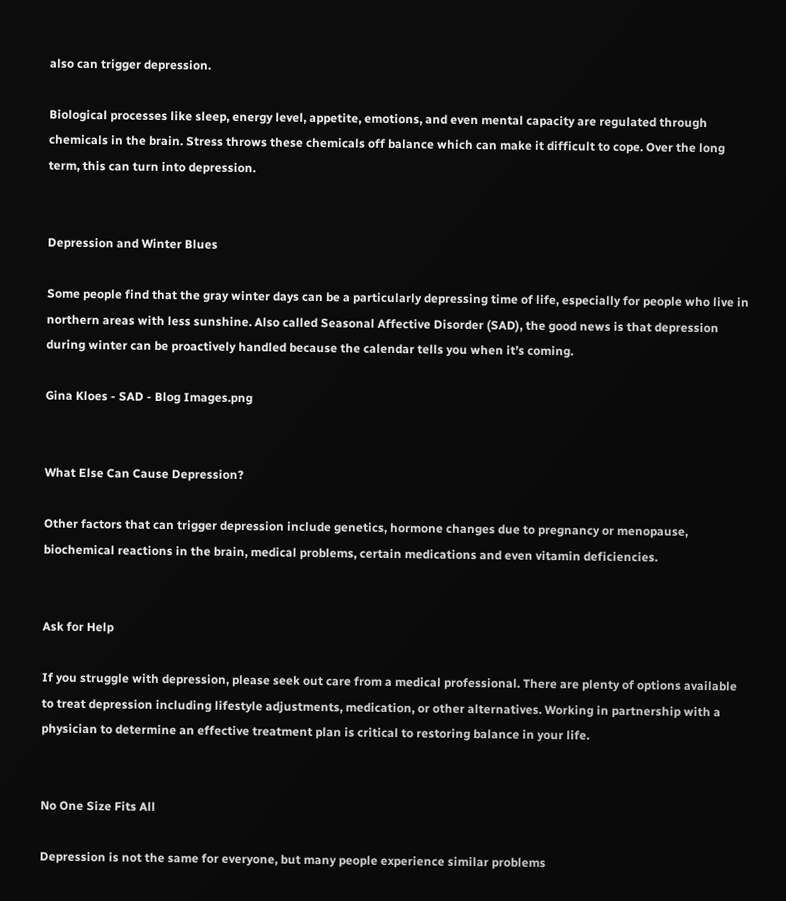also can trigger depression.

Biological processes like sleep, energy level, appetite, emotions, and even mental capacity are regulated through chemicals in the brain. Stress throws these chemicals off balance which can make it difficult to cope. Over the long term, this can turn into depression.


Depression and Winter Blues

Some people find that the gray winter days can be a particularly depressing time of life, especially for people who live in northern areas with less sunshine. Also called Seasonal Affective Disorder (SAD), the good news is that depression during winter can be proactively handled because the calendar tells you when it’s coming.

Gina Kloes - SAD - Blog Images.png


What Else Can Cause Depression?

Other factors that can trigger depression include genetics, hormone changes due to pregnancy or menopause, biochemical reactions in the brain, medical problems, certain medications and even vitamin deficiencies.


Ask for Help

If you struggle with depression, please seek out care from a medical professional. There are plenty of options available to treat depression including lifestyle adjustments, medication, or other alternatives. Working in partnership with a physician to determine an effective treatment plan is critical to restoring balance in your life.


No One Size Fits All

Depression is not the same for everyone, but many people experience similar problems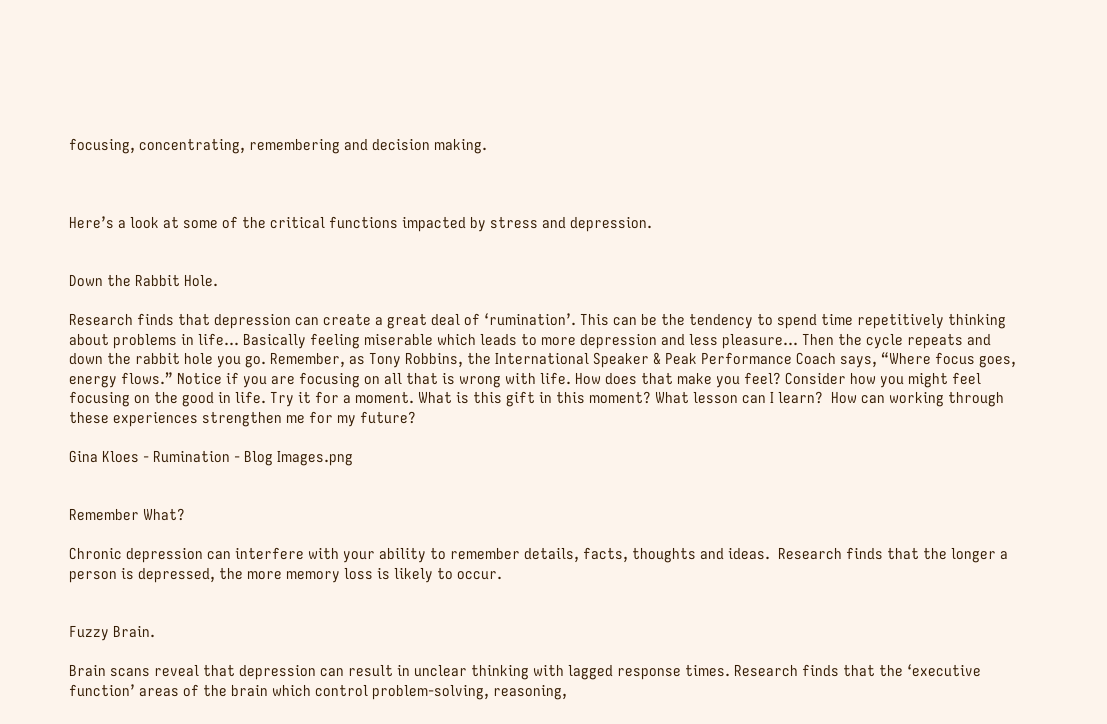focusing, concentrating, remembering and decision making.



Here’s a look at some of the critical functions impacted by stress and depression.


Down the Rabbit Hole.

Research finds that depression can create a great deal of ‘rumination’. This can be the tendency to spend time repetitively thinking about problems in life… Basically feeling miserable which leads to more depression and less pleasure… Then the cycle repeats and down the rabbit hole you go. Remember, as Tony Robbins, the International Speaker & Peak Performance Coach says, “Where focus goes, energy flows.” Notice if you are focusing on all that is wrong with life. How does that make you feel? Consider how you might feel focusing on the good in life. Try it for a moment. What is this gift in this moment? What lesson can I learn?  How can working through these experiences strengthen me for my future?

Gina Kloes - Rumination - Blog Images.png


Remember What?

Chronic depression can interfere with your ability to remember details, facts, thoughts and ideas.  Research finds that the longer a person is depressed, the more memory loss is likely to occur.


Fuzzy Brain.

Brain scans reveal that depression can result in unclear thinking with lagged response times. Research finds that the ‘executive function’ areas of the brain which control problem-solving, reasoning,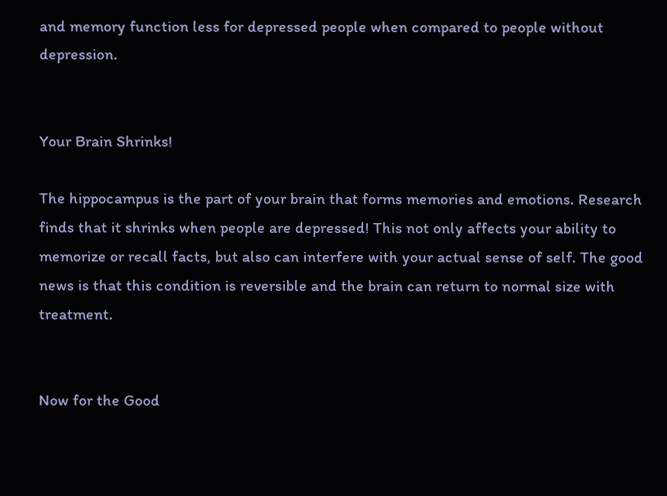and memory function less for depressed people when compared to people without depression.


Your Brain Shrinks!

The hippocampus is the part of your brain that forms memories and emotions. Research finds that it shrinks when people are depressed! This not only affects your ability to memorize or recall facts, but also can interfere with your actual sense of self. The good news is that this condition is reversible and the brain can return to normal size with treatment.


Now for the Good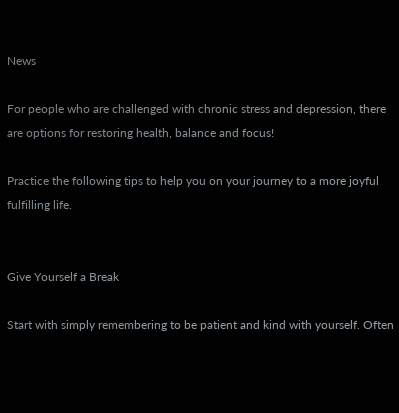News

For people who are challenged with chronic stress and depression, there are options for restoring health, balance and focus!

Practice the following tips to help you on your journey to a more joyful fulfilling life.


Give Yourself a Break

Start with simply remembering to be patient and kind with yourself. Often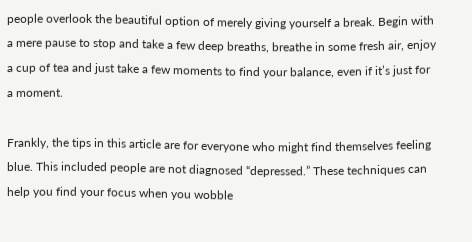people overlook the beautiful option of merely giving yourself a break. Begin with a mere pause to stop and take a few deep breaths, breathe in some fresh air, enjoy a cup of tea and just take a few moments to find your balance, even if it’s just for a moment.

Frankly, the tips in this article are for everyone who might find themselves feeling blue. This included people are not diagnosed “depressed.” These techniques can help you find your focus when you wobble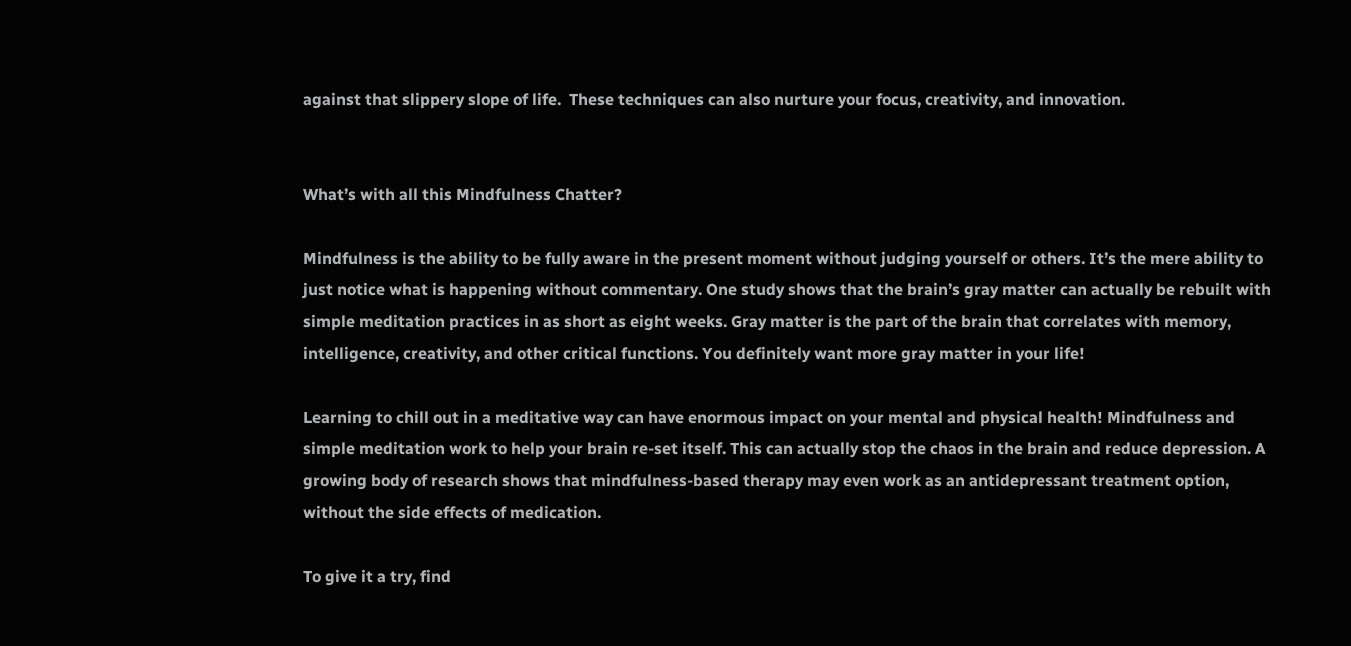against that slippery slope of life.  These techniques can also nurture your focus, creativity, and innovation.


What’s with all this Mindfulness Chatter?

Mindfulness is the ability to be fully aware in the present moment without judging yourself or others. It’s the mere ability to just notice what is happening without commentary. One study shows that the brain’s gray matter can actually be rebuilt with simple meditation practices in as short as eight weeks. Gray matter is the part of the brain that correlates with memory, intelligence, creativity, and other critical functions. You definitely want more gray matter in your life!

Learning to chill out in a meditative way can have enormous impact on your mental and physical health! Mindfulness and simple meditation work to help your brain re-set itself. This can actually stop the chaos in the brain and reduce depression. A growing body of research shows that mindfulness-based therapy may even work as an antidepressant treatment option, without the side effects of medication.

To give it a try, find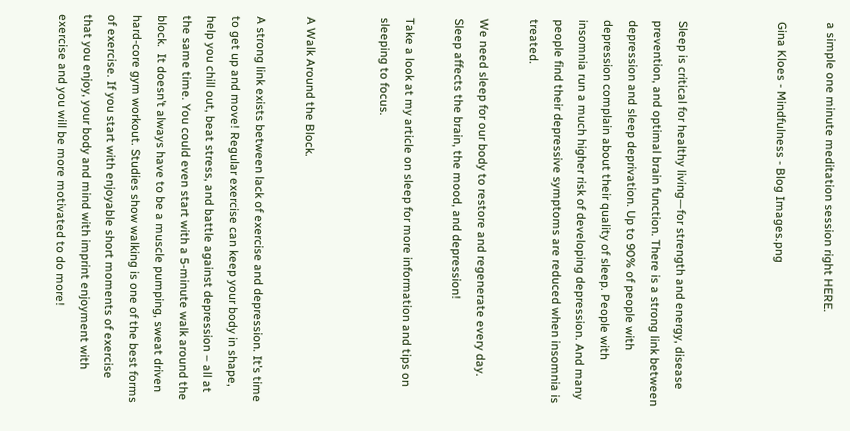a simple one minute meditation session right HERE.

Gina Kloes - Mindfulness - Blog Images.png



Sleep is critical for healthy living—for strength and energy, disease prevention, and optimal brain function. There is a strong link between depression and sleep deprivation. Up to 90% of people with depression complain about their quality of sleep. People with insomnia run a much higher risk of developing depression. And many people find their depressive symptoms are reduced when insomnia is treated.

We need sleep for our body to restore and regenerate every day. Sleep affects the brain, the mood, and depression!

Take a look at my article on sleep for more information and tips on sleeping to focus.


A Walk Around the Block.

A strong link exists between lack of exercise and depression. It’s time to get up and move! Regular exercise can keep your body in shape, help you chill out, beat stress, and battle against depression – all at the same time. You could even start with a 5-minute walk around the block.  It doesn’t always have to be a muscle pumping, sweat driven hard-core gym workout. Studies show walking is one of the best forms of exercise. If you start with enjoyable short moments of exercise that you enjoy, your body and mind with imprint enjoyment with exercise and you will be more motivated to do more!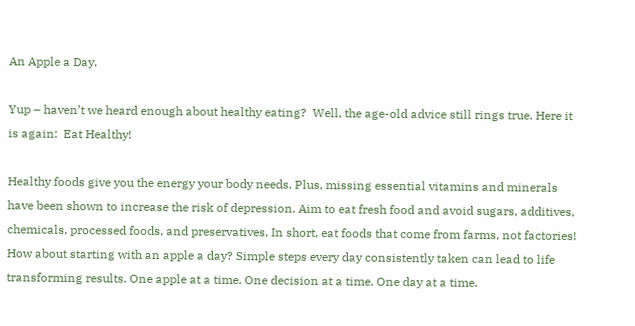An Apple a Day.

Yup – haven’t we heard enough about healthy eating?  Well, the age-old advice still rings true. Here it is again:  Eat Healthy!

Healthy foods give you the energy your body needs. Plus, missing essential vitamins and minerals have been shown to increase the risk of depression. Aim to eat fresh food and avoid sugars, additives, chemicals, processed foods, and preservatives. In short, eat foods that come from farms, not factories! How about starting with an apple a day? Simple steps every day consistently taken can lead to life transforming results. One apple at a time. One decision at a time. One day at a time.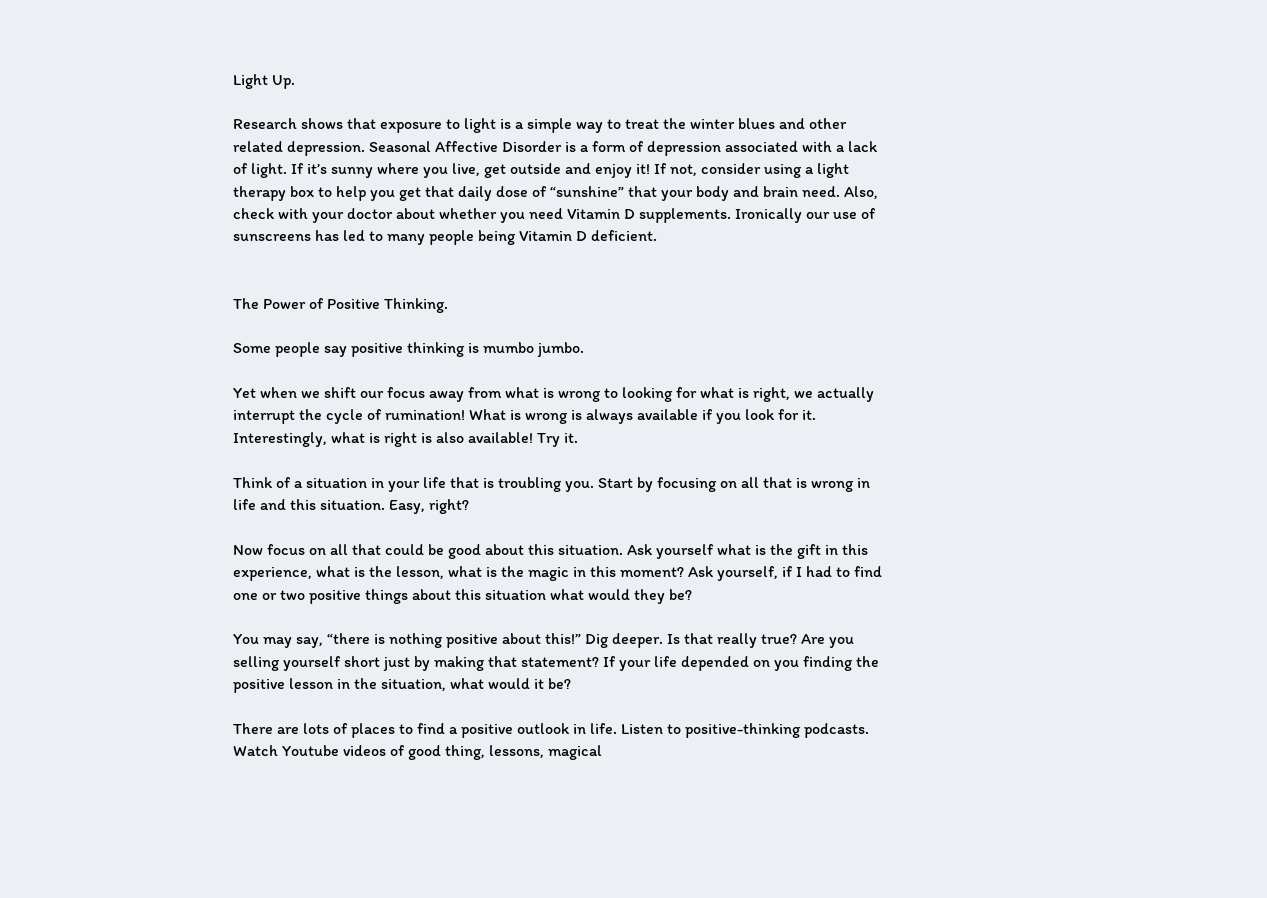Light Up.

Research shows that exposure to light is a simple way to treat the winter blues and other related depression. Seasonal Affective Disorder is a form of depression associated with a lack of light. If it’s sunny where you live, get outside and enjoy it! If not, consider using a light therapy box to help you get that daily dose of “sunshine” that your body and brain need. Also, check with your doctor about whether you need Vitamin D supplements. Ironically our use of sunscreens has led to many people being Vitamin D deficient.


The Power of Positive Thinking.

Some people say positive thinking is mumbo jumbo.

Yet when we shift our focus away from what is wrong to looking for what is right, we actually interrupt the cycle of rumination! What is wrong is always available if you look for it.  Interestingly, what is right is also available! Try it.

Think of a situation in your life that is troubling you. Start by focusing on all that is wrong in life and this situation. Easy, right?

Now focus on all that could be good about this situation. Ask yourself what is the gift in this experience, what is the lesson, what is the magic in this moment? Ask yourself, if I had to find one or two positive things about this situation what would they be?

You may say, “there is nothing positive about this!” Dig deeper. Is that really true? Are you selling yourself short just by making that statement? If your life depended on you finding the positive lesson in the situation, what would it be?

There are lots of places to find a positive outlook in life. Listen to positive-thinking podcasts. Watch Youtube videos of good thing, lessons, magical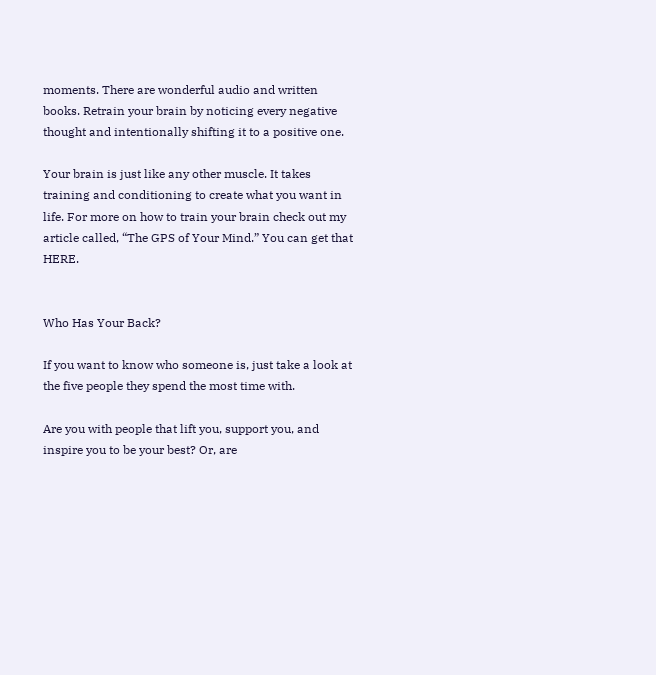moments. There are wonderful audio and written books. Retrain your brain by noticing every negative thought and intentionally shifting it to a positive one.

Your brain is just like any other muscle. It takes training and conditioning to create what you want in life. For more on how to train your brain check out my article called, “The GPS of Your Mind.” You can get that HERE.


Who Has Your Back?

If you want to know who someone is, just take a look at the five people they spend the most time with.

Are you with people that lift you, support you, and inspire you to be your best? Or, are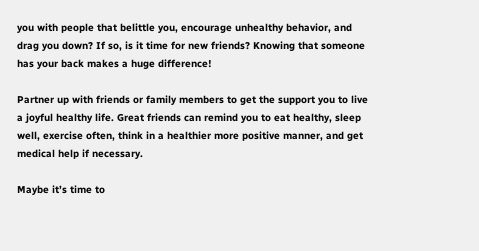you with people that belittle you, encourage unhealthy behavior, and drag you down? If so, is it time for new friends? Knowing that someone has your back makes a huge difference!

Partner up with friends or family members to get the support you to live a joyful healthy life. Great friends can remind you to eat healthy, sleep well, exercise often, think in a healthier more positive manner, and get medical help if necessary.

Maybe it’s time to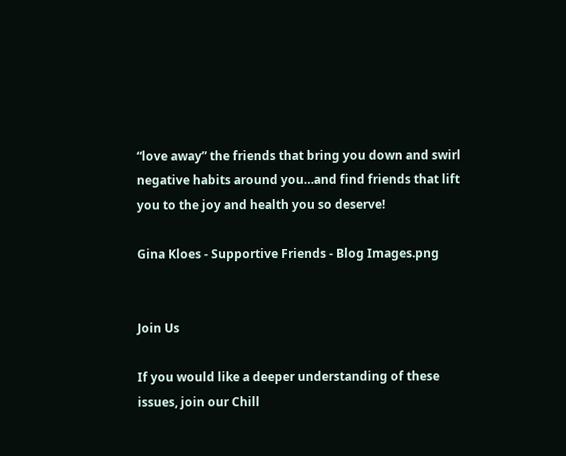“love away” the friends that bring you down and swirl negative habits around you…and find friends that lift you to the joy and health you so deserve!

Gina Kloes - Supportive Friends - Blog Images.png


Join Us

If you would like a deeper understanding of these issues, join our Chill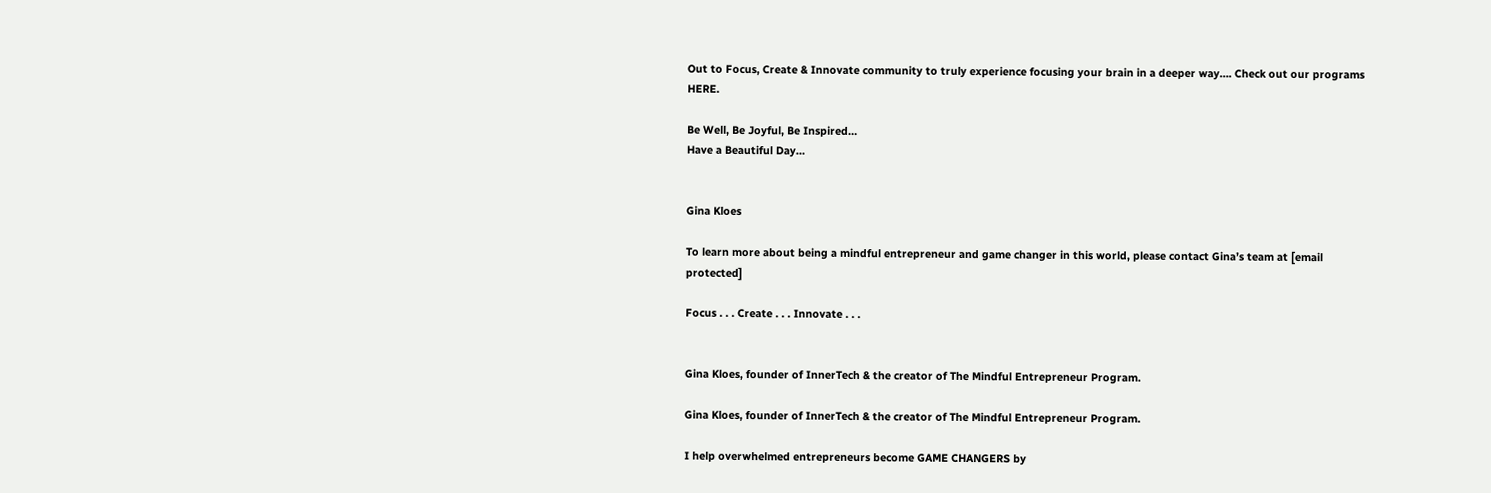Out to Focus, Create & Innovate community to truly experience focusing your brain in a deeper way…. Check out our programs HERE.

Be Well, Be Joyful, Be Inspired…
Have a Beautiful Day…


Gina Kloes

To learn more about being a mindful entrepreneur and game changer in this world, please contact Gina’s team at [email protected]

Focus . . . Create . . . Innovate . . .


Gina Kloes, founder of InnerTech & the creator of The Mindful Entrepreneur Program.

Gina Kloes, founder of InnerTech & the creator of The Mindful Entrepreneur Program.

I help overwhelmed entrepreneurs become GAME CHANGERS by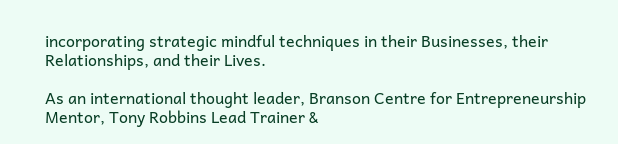incorporating strategic mindful techniques in their Businesses, their Relationships, and their Lives.

As an international thought leader, Branson Centre for Entrepreneurship Mentor, Tony Robbins Lead Trainer &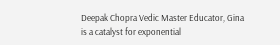Deepak Chopra Vedic Master Educator, Gina is a catalyst for exponential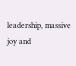leadership, massive joy and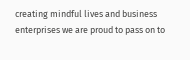creating mindful lives and business enterprises we are proud to pass on to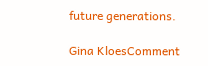future generations.

Gina KloesComment